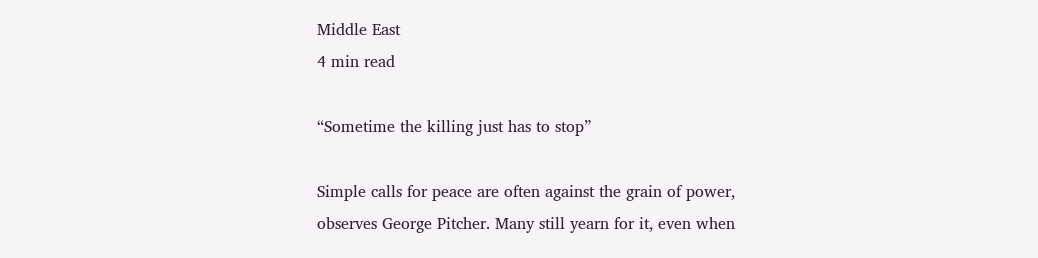Middle East
4 min read

“Sometime the killing just has to stop”

Simple calls for peace are often against the grain of power, observes George Pitcher. Many still yearn for it, even when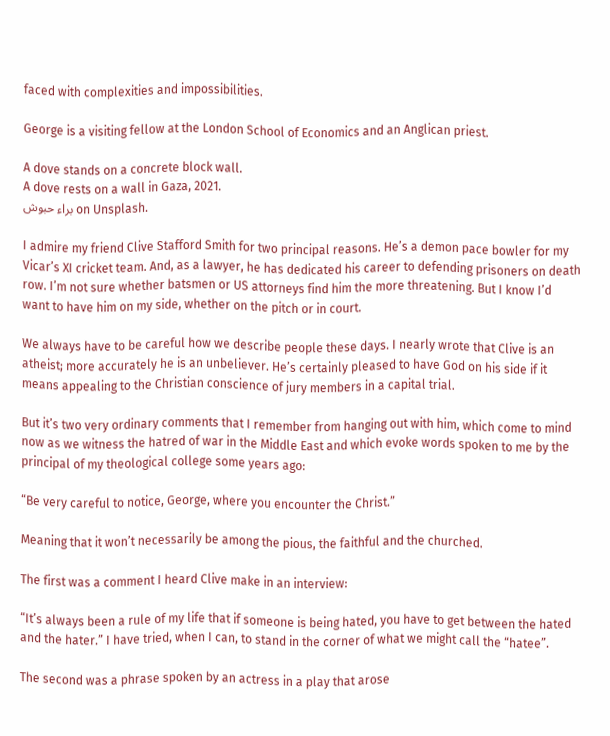faced with complexities and impossibilities.

George is a visiting fellow at the London School of Economics and an Anglican priest.

A dove stands on a concrete block wall.
A dove rests on a wall in Gaza, 2021.
براء حبوش on Unsplash.

I admire my friend Clive Stafford Smith for two principal reasons. He’s a demon pace bowler for my Vicar’s XI cricket team. And, as a lawyer, he has dedicated his career to defending prisoners on death row. I’m not sure whether batsmen or US attorneys find him the more threatening. But I know I’d want to have him on my side, whether on the pitch or in court.

We always have to be careful how we describe people these days. I nearly wrote that Clive is an atheist; more accurately he is an unbeliever. He’s certainly pleased to have God on his side if it means appealing to the Christian conscience of jury members in a capital trial.

But it’s two very ordinary comments that I remember from hanging out with him, which come to mind now as we witness the hatred of war in the Middle East and which evoke words spoken to me by the principal of my theological college some years ago:

“Be very careful to notice, George, where you encounter the Christ.”

Meaning that it won’t necessarily be among the pious, the faithful and the churched.

The first was a comment I heard Clive make in an interview:

“It’s always been a rule of my life that if someone is being hated, you have to get between the hated and the hater.” I have tried, when I can, to stand in the corner of what we might call the “hatee”.

The second was a phrase spoken by an actress in a play that arose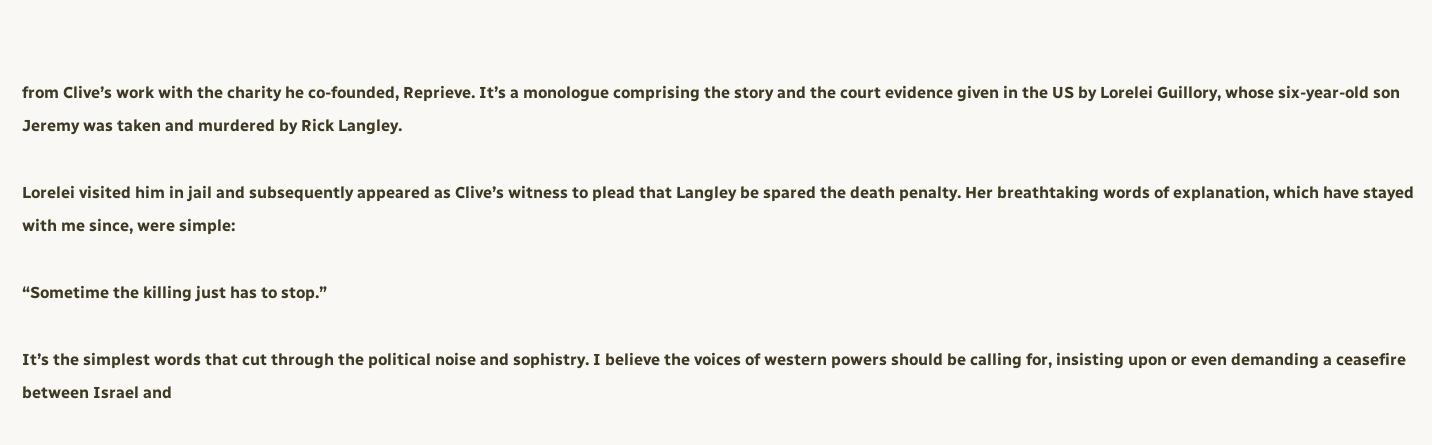from Clive’s work with the charity he co-founded, Reprieve. It’s a monologue comprising the story and the court evidence given in the US by Lorelei Guillory, whose six-year-old son Jeremy was taken and murdered by Rick Langley.

Lorelei visited him in jail and subsequently appeared as Clive’s witness to plead that Langley be spared the death penalty. Her breathtaking words of explanation, which have stayed with me since, were simple:

“Sometime the killing just has to stop.”

It’s the simplest words that cut through the political noise and sophistry. I believe the voices of western powers should be calling for, insisting upon or even demanding a ceasefire between Israel and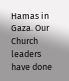Hamas in Gaza. Our Church leaders have done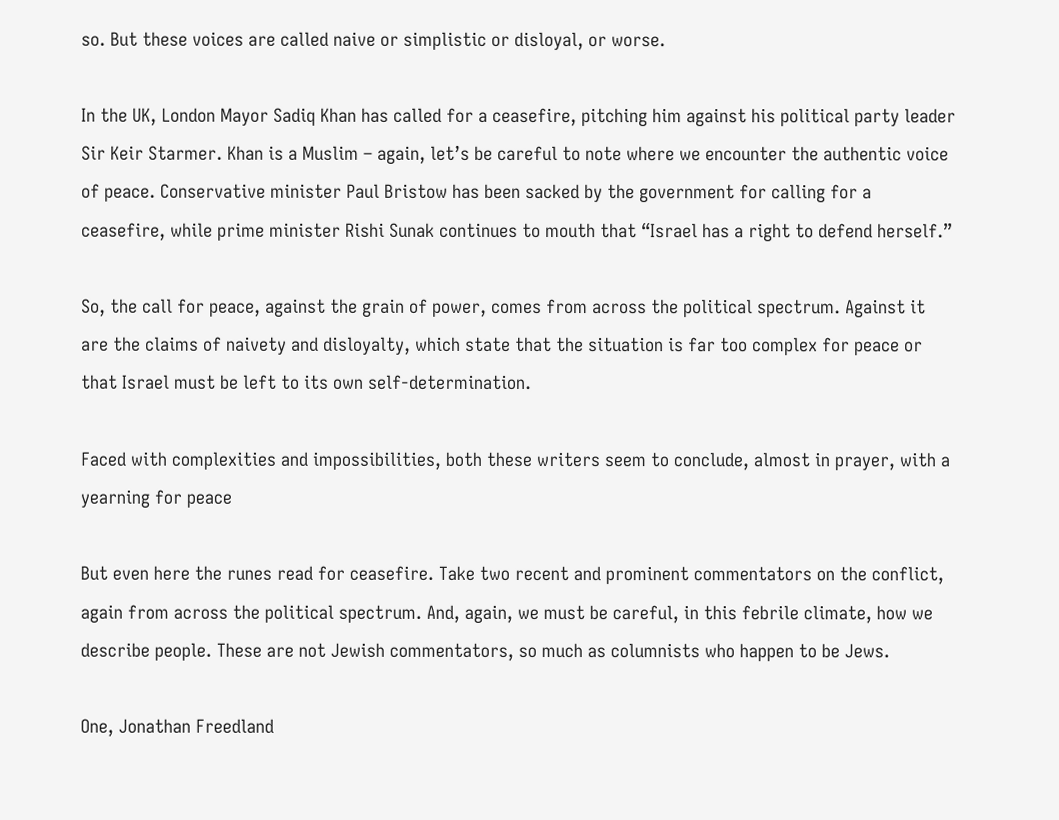so. But these voices are called naive or simplistic or disloyal, or worse.

In the UK, London Mayor Sadiq Khan has called for a ceasefire, pitching him against his political party leader Sir Keir Starmer. Khan is a Muslim – again, let’s be careful to note where we encounter the authentic voice of peace. Conservative minister Paul Bristow has been sacked by the government for calling for a ceasefire, while prime minister Rishi Sunak continues to mouth that “Israel has a right to defend herself.”

So, the call for peace, against the grain of power, comes from across the political spectrum. Against it are the claims of naivety and disloyalty, which state that the situation is far too complex for peace or that Israel must be left to its own self-determination.

Faced with complexities and impossibilities, both these writers seem to conclude, almost in prayer, with a yearning for peace

But even here the runes read for ceasefire. Take two recent and prominent commentators on the conflict, again from across the political spectrum. And, again, we must be careful, in this febrile climate, how we describe people. These are not Jewish commentators, so much as columnists who happen to be Jews.

One, Jonathan Freedland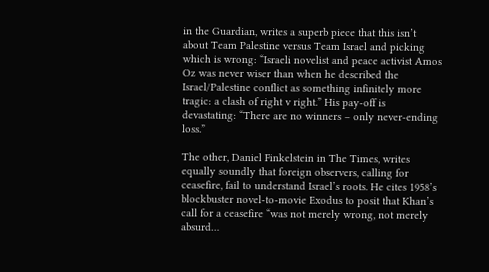in the Guardian, writes a superb piece that this isn’t about Team Palestine versus Team Israel and picking which is wrong: “Israeli novelist and peace activist Amos Oz was never wiser than when he described the Israel/Palestine conflict as something infinitely more tragic: a clash of right v right.” His pay-off is devastating: “There are no winners – only never-ending loss.”

The other, Daniel Finkelstein in The Times, writes equally soundly that foreign observers, calling for ceasefire, fail to understand Israel’s roots. He cites 1958’s blockbuster novel-to-movie Exodus to posit that Khan’s call for a ceasefire “was not merely wrong, not merely absurd…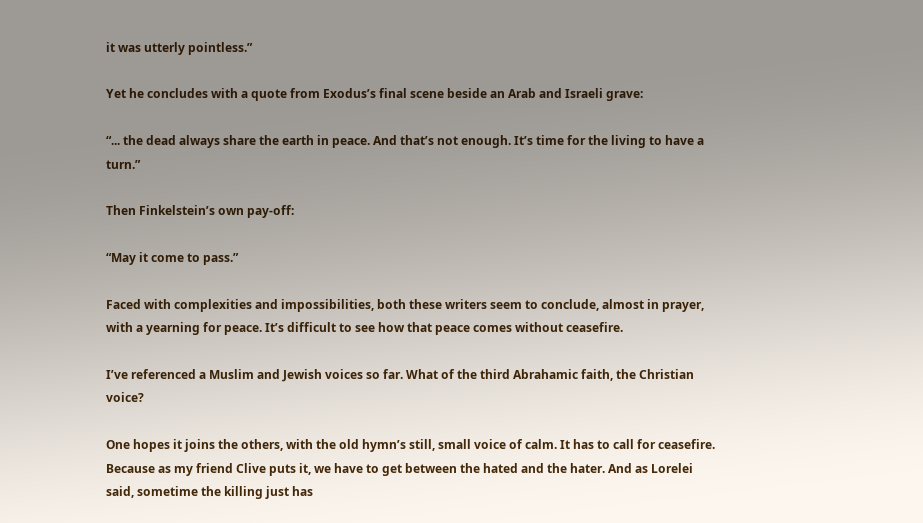it was utterly pointless.”

Yet he concludes with a quote from Exodus’s final scene beside an Arab and Israeli grave:

“... the dead always share the earth in peace. And that’s not enough. It’s time for the living to have a turn.”

Then Finkelstein’s own pay-off:

“May it come to pass.”

Faced with complexities and impossibilities, both these writers seem to conclude, almost in prayer, with a yearning for peace. It’s difficult to see how that peace comes without ceasefire.

I’ve referenced a Muslim and Jewish voices so far. What of the third Abrahamic faith, the Christian voice?

One hopes it joins the others, with the old hymn’s still, small voice of calm. It has to call for ceasefire. Because as my friend Clive puts it, we have to get between the hated and the hater. And as Lorelei said, sometime the killing just has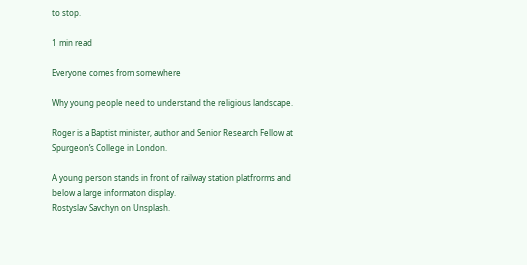to stop.

1 min read

Everyone comes from somewhere

Why young people need to understand the religious landscape.

Roger is a Baptist minister, author and Senior Research Fellow at Spurgeon’s College in London.

A young person stands in front of railway station platfrorms and below a large informaton display.
Rostyslav Savchyn on Unsplash.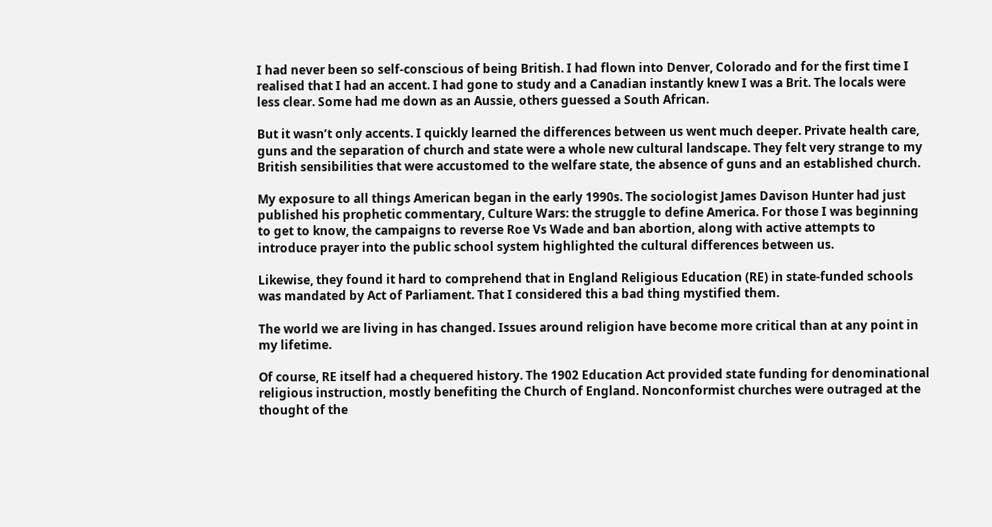I had never been so self-conscious of being British. I had flown into Denver, Colorado and for the first time I realised that I had an accent. I had gone to study and a Canadian instantly knew I was a Brit. The locals were less clear. Some had me down as an Aussie, others guessed a South African.

But it wasn’t only accents. I quickly learned the differences between us went much deeper. Private health care, guns and the separation of church and state were a whole new cultural landscape. They felt very strange to my British sensibilities that were accustomed to the welfare state, the absence of guns and an established church.

My exposure to all things American began in the early 1990s. The sociologist James Davison Hunter had just published his prophetic commentary, Culture Wars: the struggle to define America. For those I was beginning to get to know, the campaigns to reverse Roe Vs Wade and ban abortion, along with active attempts to introduce prayer into the public school system highlighted the cultural differences between us.

Likewise, they found it hard to comprehend that in England Religious Education (RE) in state-funded schools was mandated by Act of Parliament. That I considered this a bad thing mystified them.

The world we are living in has changed. Issues around religion have become more critical than at any point in my lifetime.

Of course, RE itself had a chequered history. The 1902 Education Act provided state funding for denominational religious instruction, mostly benefiting the Church of England. Nonconformist churches were outraged at the thought of the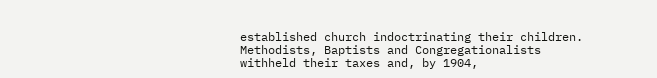established church indoctrinating their children. Methodists, Baptists and Congregationalists withheld their taxes and, by 1904,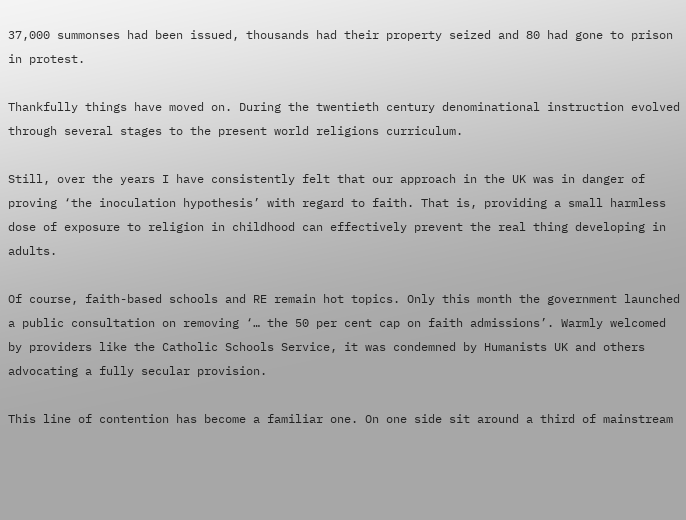37,000 summonses had been issued, thousands had their property seized and 80 had gone to prison in protest.

Thankfully things have moved on. During the twentieth century denominational instruction evolved through several stages to the present world religions curriculum.

Still, over the years I have consistently felt that our approach in the UK was in danger of proving ‘the inoculation hypothesis’ with regard to faith. That is, providing a small harmless dose of exposure to religion in childhood can effectively prevent the real thing developing in adults.

Of course, faith-based schools and RE remain hot topics. Only this month the government launched a public consultation on removing ‘… the 50 per cent cap on faith admissions’. Warmly welcomed by providers like the Catholic Schools Service, it was condemned by Humanists UK and others advocating a fully secular provision.

This line of contention has become a familiar one. On one side sit around a third of mainstream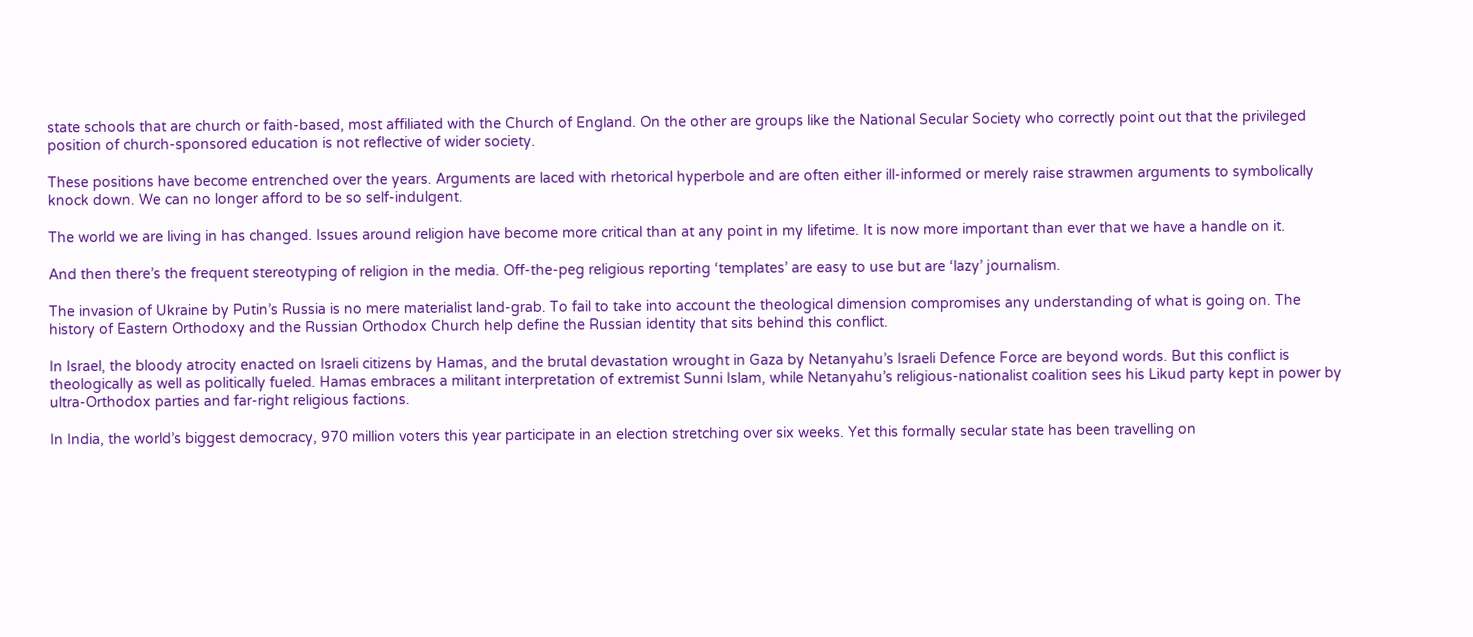state schools that are church or faith-based, most affiliated with the Church of England. On the other are groups like the National Secular Society who correctly point out that the privileged position of church-sponsored education is not reflective of wider society.

These positions have become entrenched over the years. Arguments are laced with rhetorical hyperbole and are often either ill-informed or merely raise strawmen arguments to symbolically knock down. We can no longer afford to be so self-indulgent.

The world we are living in has changed. Issues around religion have become more critical than at any point in my lifetime. It is now more important than ever that we have a handle on it.

And then there’s the frequent stereotyping of religion in the media. Off-the-peg religious reporting ‘templates’ are easy to use but are ‘lazy’ journalism.

The invasion of Ukraine by Putin’s Russia is no mere materialist land-grab. To fail to take into account the theological dimension compromises any understanding of what is going on. The history of Eastern Orthodoxy and the Russian Orthodox Church help define the Russian identity that sits behind this conflict.

In Israel, the bloody atrocity enacted on Israeli citizens by Hamas, and the brutal devastation wrought in Gaza by Netanyahu’s Israeli Defence Force are beyond words. But this conflict is theologically as well as politically fueled. Hamas embraces a militant interpretation of extremist Sunni Islam, while Netanyahu’s religious-nationalist coalition sees his Likud party kept in power by ultra-Orthodox parties and far-right religious factions.

In India, the world’s biggest democracy, 970 million voters this year participate in an election stretching over six weeks. Yet this formally secular state has been travelling on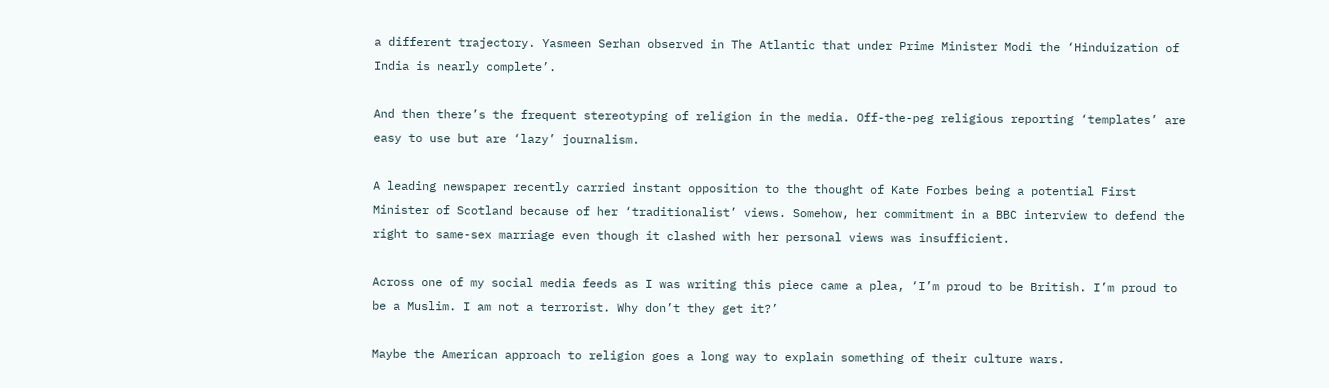a different trajectory. Yasmeen Serhan observed in The Atlantic that under Prime Minister Modi the ‘Hinduization of India is nearly complete’.

And then there’s the frequent stereotyping of religion in the media. Off-the-peg religious reporting ‘templates’ are easy to use but are ‘lazy’ journalism.

A leading newspaper recently carried instant opposition to the thought of Kate Forbes being a potential First Minister of Scotland because of her ‘traditionalist’ views. Somehow, her commitment in a BBC interview to defend the right to same-sex marriage even though it clashed with her personal views was insufficient.

Across one of my social media feeds as I was writing this piece came a plea, ‘I’m proud to be British. I’m proud to be a Muslim. I am not a terrorist. Why don’t they get it?’

Maybe the American approach to religion goes a long way to explain something of their culture wars.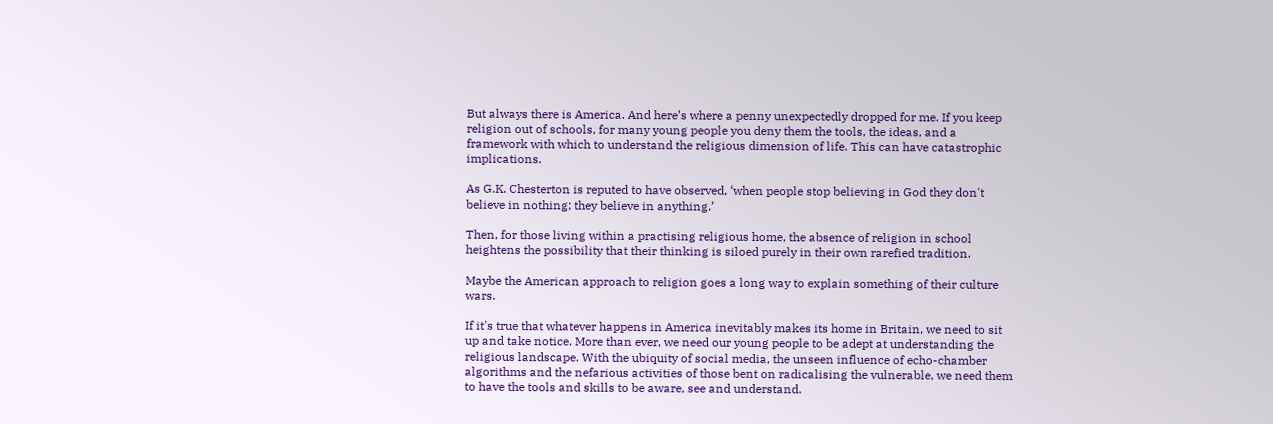But always there is America. And here’s where a penny unexpectedly dropped for me. If you keep religion out of schools, for many young people you deny them the tools, the ideas, and a framework with which to understand the religious dimension of life. This can have catastrophic implications.

As G.K. Chesterton is reputed to have observed, ‘when people stop believing in God they don't believe in nothing; they believe in anything.’

Then, for those living within a practising religious home, the absence of religion in school heightens the possibility that their thinking is siloed purely in their own rarefied tradition.

Maybe the American approach to religion goes a long way to explain something of their culture wars.

If it's true that whatever happens in America inevitably makes its home in Britain, we need to sit up and take notice. More than ever, we need our young people to be adept at understanding the religious landscape. With the ubiquity of social media, the unseen influence of echo-chamber algorithms and the nefarious activities of those bent on radicalising the vulnerable, we need them to have the tools and skills to be aware, see and understand.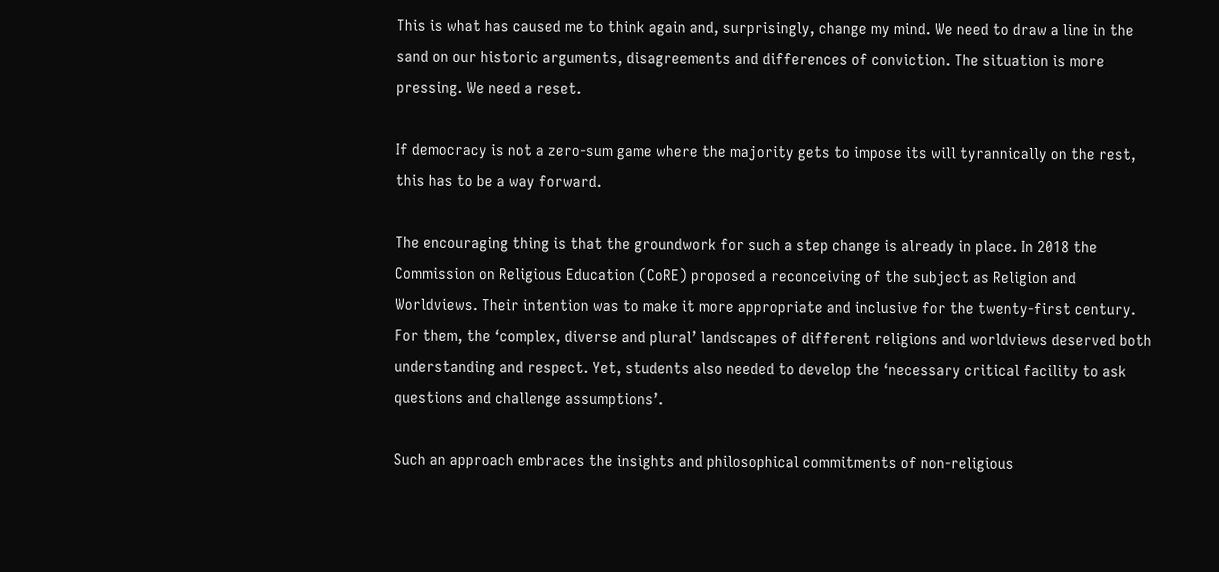This is what has caused me to think again and, surprisingly, change my mind. We need to draw a line in the sand on our historic arguments, disagreements and differences of conviction. The situation is more pressing. We need a reset.

If democracy is not a zero-sum game where the majority gets to impose its will tyrannically on the rest, this has to be a way forward.

The encouraging thing is that the groundwork for such a step change is already in place. In 2018 the Commission on Religious Education (CoRE) proposed a reconceiving of the subject as Religion and Worldviews. Their intention was to make it more appropriate and inclusive for the twenty-first century. For them, the ‘complex, diverse and plural’ landscapes of different religions and worldviews deserved both understanding and respect. Yet, students also needed to develop the ‘necessary critical facility to ask questions and challenge assumptions’.

Such an approach embraces the insights and philosophical commitments of non-religious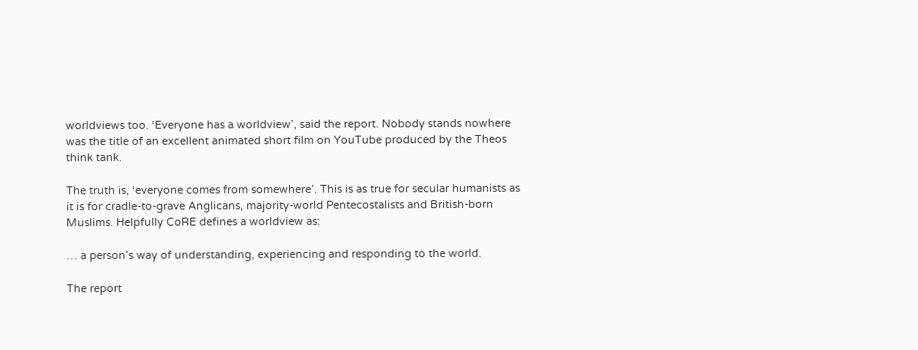worldviews too. ‘Everyone has a worldview’, said the report. Nobody stands nowhere was the title of an excellent animated short film on YouTube produced by the Theos think tank.

The truth is, ‘everyone comes from somewhere’. This is as true for secular humanists as it is for cradle-to-grave Anglicans, majority-world Pentecostalists and British-born Muslims. Helpfully CoRE defines a worldview as:

… a person’s way of understanding, experiencing and responding to the world.

The report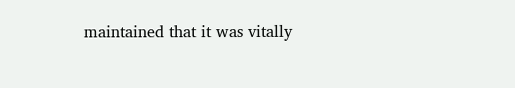maintained that it was vitally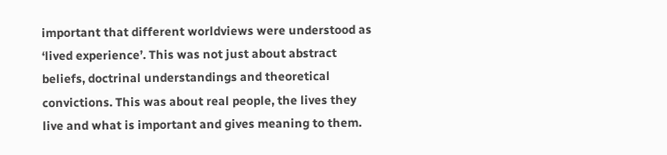important that different worldviews were understood as ‘lived experience’. This was not just about abstract beliefs, doctrinal understandings and theoretical convictions. This was about real people, the lives they live and what is important and gives meaning to them.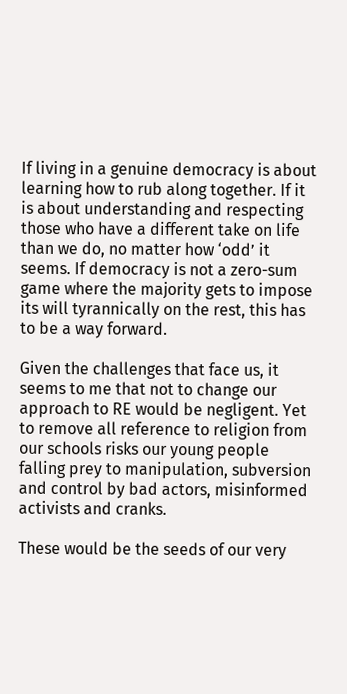If living in a genuine democracy is about learning how to rub along together. If it is about understanding and respecting those who have a different take on life than we do, no matter how ‘odd’ it seems. If democracy is not a zero-sum game where the majority gets to impose its will tyrannically on the rest, this has to be a way forward.

Given the challenges that face us, it seems to me that not to change our approach to RE would be negligent. Yet to remove all reference to religion from our schools risks our young people falling prey to manipulation, subversion and control by bad actors, misinformed activists and cranks.

These would be the seeds of our very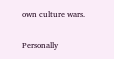own culture wars.

Personally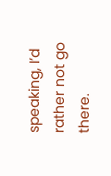speaking, I’d rather not go there.